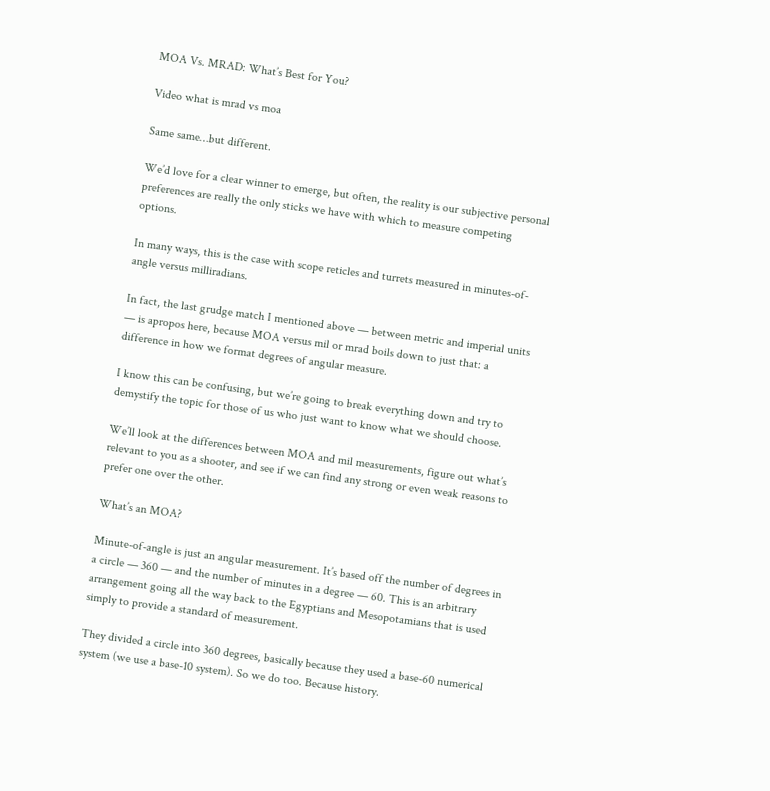MOA Vs. MRAD: What’s Best for You?

Video what is mrad vs moa

Same same…but different.

We’d love for a clear winner to emerge, but often, the reality is our subjective personal preferences are really the only sticks we have with which to measure competing options.

In many ways, this is the case with scope reticles and turrets measured in minutes-of-angle versus milliradians.

In fact, the last grudge match I mentioned above — between metric and imperial units — is apropos here, because MOA versus mil or mrad boils down to just that: a difference in how we format degrees of angular measure.

I know this can be confusing, but we’re going to break everything down and try to demystify the topic for those of us who just want to know what we should choose.

We’ll look at the differences between MOA and mil measurements, figure out what’s relevant to you as a shooter, and see if we can find any strong or even weak reasons to prefer one over the other.

What’s an MOA?

Minute-of-angle is just an angular measurement. It’s based off the number of degrees in a circle — 360 — and the number of minutes in a degree — 60. This is an arbitrary arrangement going all the way back to the Egyptians and Mesopotamians that is used simply to provide a standard of measurement.

They divided a circle into 360 degrees, basically because they used a base-60 numerical system (we use a base-10 system). So we do too. Because history.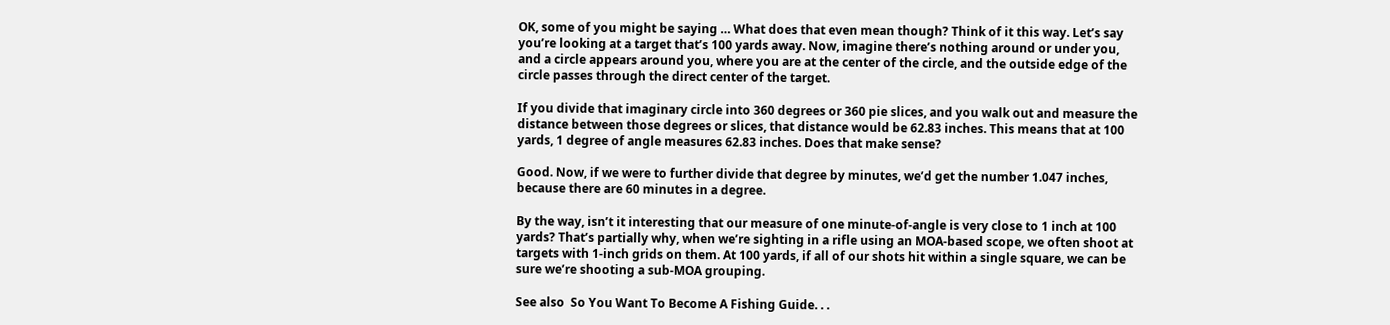OK, some of you might be saying … What does that even mean though? Think of it this way. Let’s say you’re looking at a target that’s 100 yards away. Now, imagine there’s nothing around or under you, and a circle appears around you, where you are at the center of the circle, and the outside edge of the circle passes through the direct center of the target.

If you divide that imaginary circle into 360 degrees or 360 pie slices, and you walk out and measure the distance between those degrees or slices, that distance would be 62.83 inches. This means that at 100 yards, 1 degree of angle measures 62.83 inches. Does that make sense?

Good. Now, if we were to further divide that degree by minutes, we’d get the number 1.047 inches, because there are 60 minutes in a degree.

By the way, isn’t it interesting that our measure of one minute-of-angle is very close to 1 inch at 100 yards? That’s partially why, when we’re sighting in a rifle using an MOA-based scope, we often shoot at targets with 1-inch grids on them. At 100 yards, if all of our shots hit within a single square, we can be sure we’re shooting a sub-MOA grouping.

See also  So You Want To Become A Fishing Guide. . .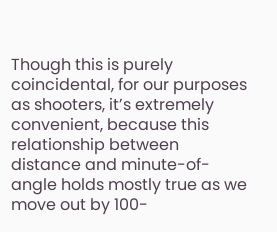Though this is purely coincidental, for our purposes as shooters, it’s extremely convenient, because this relationship between distance and minute-of-angle holds mostly true as we move out by 100-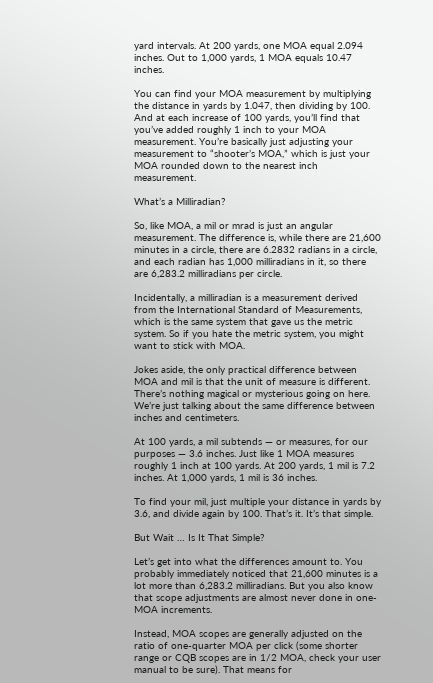yard intervals. At 200 yards, one MOA equal 2.094 inches. Out to 1,000 yards, 1 MOA equals 10.47 inches.

You can find your MOA measurement by multiplying the distance in yards by 1.047, then dividing by 100. And at each increase of 100 yards, you’ll find that you’ve added roughly 1 inch to your MOA measurement. You’re basically just adjusting your measurement to “shooter’s MOA,” which is just your MOA rounded down to the nearest inch measurement.

What’s a Milliradian?

So, like MOA, a mil or mrad is just an angular measurement. The difference is, while there are 21,600 minutes in a circle, there are 6.2832 radians in a circle, and each radian has 1,000 milliradians in it, so there are 6,283.2 milliradians per circle.

Incidentally, a milliradian is a measurement derived from the International Standard of Measurements, which is the same system that gave us the metric system. So if you hate the metric system, you might want to stick with MOA.

Jokes aside, the only practical difference between MOA and mil is that the unit of measure is different. There’s nothing magical or mysterious going on here. We’re just talking about the same difference between inches and centimeters.

At 100 yards, a mil subtends — or measures, for our purposes — 3.6 inches. Just like 1 MOA measures roughly 1 inch at 100 yards. At 200 yards, 1 mil is 7.2 inches. At 1,000 yards, 1 mil is 36 inches.

To find your mil, just multiple your distance in yards by 3.6, and divide again by 100. That’s it. It’s that simple.

But Wait … Is It That Simple?

Let’s get into what the differences amount to. You probably immediately noticed that 21,600 minutes is a lot more than 6,283.2 milliradians. But you also know that scope adjustments are almost never done in one-MOA increments.

Instead, MOA scopes are generally adjusted on the ratio of one-quarter MOA per click (some shorter range or CQB scopes are in 1/2 MOA, check your user manual to be sure). That means for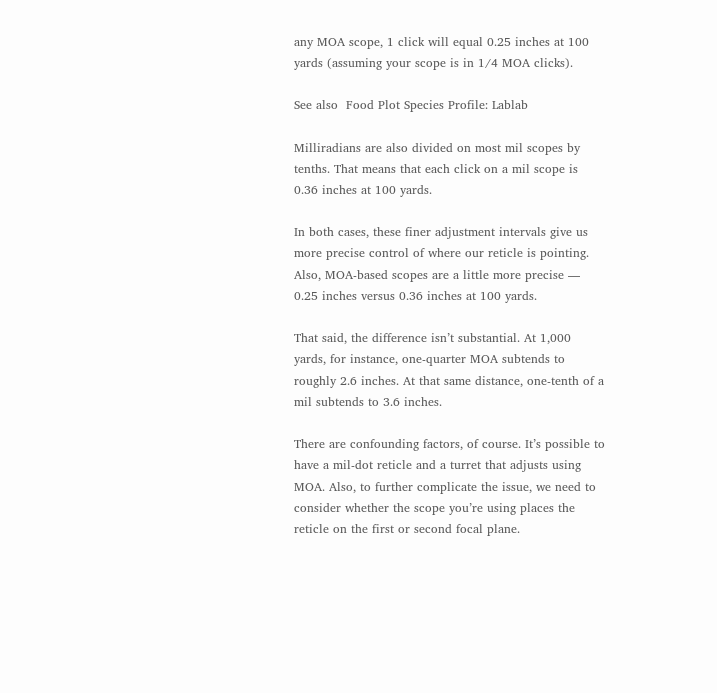any MOA scope, 1 click will equal 0.25 inches at 100 yards (assuming your scope is in 1/4 MOA clicks).

See also  Food Plot Species Profile: Lablab

Milliradians are also divided on most mil scopes by tenths. That means that each click on a mil scope is 0.36 inches at 100 yards.

In both cases, these finer adjustment intervals give us more precise control of where our reticle is pointing. Also, MOA-based scopes are a little more precise — 0.25 inches versus 0.36 inches at 100 yards.

That said, the difference isn’t substantial. At 1,000 yards, for instance, one-quarter MOA subtends to roughly 2.6 inches. At that same distance, one-tenth of a mil subtends to 3.6 inches.

There are confounding factors, of course. It’s possible to have a mil-dot reticle and a turret that adjusts using MOA. Also, to further complicate the issue, we need to consider whether the scope you’re using places the reticle on the first or second focal plane.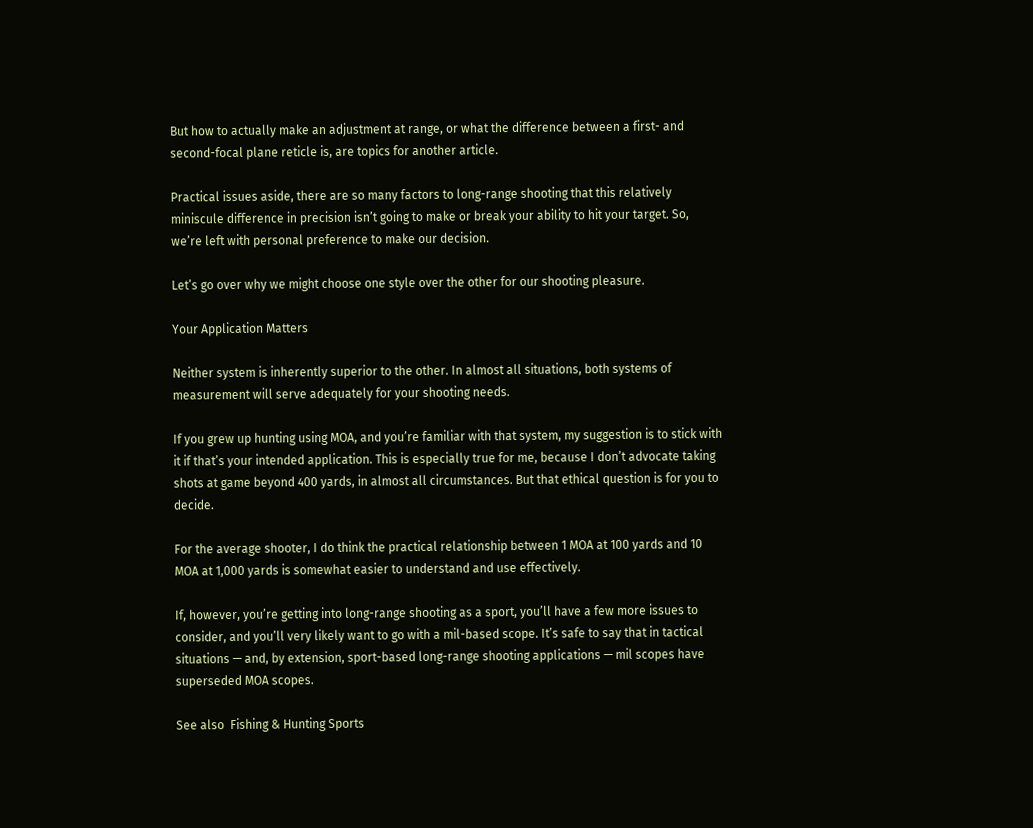But how to actually make an adjustment at range, or what the difference between a first- and second-focal plane reticle is, are topics for another article.

Practical issues aside, there are so many factors to long-range shooting that this relatively miniscule difference in precision isn’t going to make or break your ability to hit your target. So, we’re left with personal preference to make our decision.

Let’s go over why we might choose one style over the other for our shooting pleasure.

Your Application Matters

Neither system is inherently superior to the other. In almost all situations, both systems of measurement will serve adequately for your shooting needs.

If you grew up hunting using MOA, and you’re familiar with that system, my suggestion is to stick with it if that’s your intended application. This is especially true for me, because I don’t advocate taking shots at game beyond 400 yards, in almost all circumstances. But that ethical question is for you to decide.

For the average shooter, I do think the practical relationship between 1 MOA at 100 yards and 10 MOA at 1,000 yards is somewhat easier to understand and use effectively.

If, however, you’re getting into long-range shooting as a sport, you’ll have a few more issues to consider, and you’ll very likely want to go with a mil-based scope. It’s safe to say that in tactical situations — and, by extension, sport-based long-range shooting applications — mil scopes have superseded MOA scopes.

See also  Fishing & Hunting Sports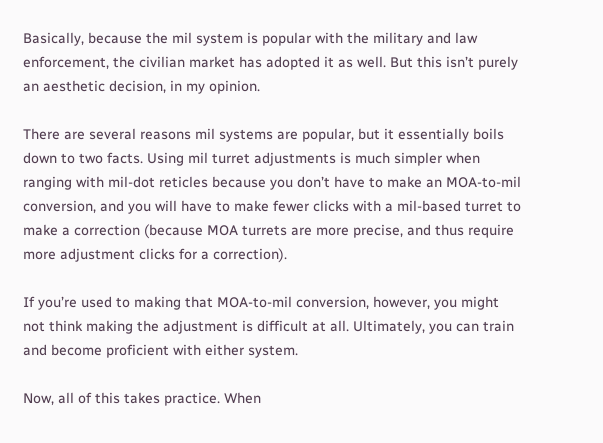Basically, because the mil system is popular with the military and law enforcement, the civilian market has adopted it as well. But this isn’t purely an aesthetic decision, in my opinion.

There are several reasons mil systems are popular, but it essentially boils down to two facts. Using mil turret adjustments is much simpler when ranging with mil-dot reticles because you don’t have to make an MOA-to-mil conversion, and you will have to make fewer clicks with a mil-based turret to make a correction (because MOA turrets are more precise, and thus require more adjustment clicks for a correction).

If you’re used to making that MOA-to-mil conversion, however, you might not think making the adjustment is difficult at all. Ultimately, you can train and become proficient with either system.

Now, all of this takes practice. When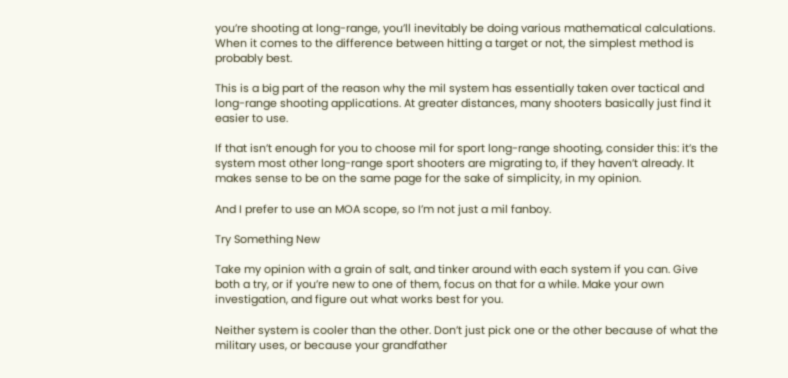you’re shooting at long-range, you’ll inevitably be doing various mathematical calculations. When it comes to the difference between hitting a target or not, the simplest method is probably best.

This is a big part of the reason why the mil system has essentially taken over tactical and long-range shooting applications. At greater distances, many shooters basically just find it easier to use.

If that isn’t enough for you to choose mil for sport long-range shooting, consider this: it’s the system most other long-range sport shooters are migrating to, if they haven’t already. It makes sense to be on the same page for the sake of simplicity, in my opinion.

And I prefer to use an MOA scope, so I’m not just a mil fanboy.

Try Something New

Take my opinion with a grain of salt, and tinker around with each system if you can. Give both a try, or if you’re new to one of them, focus on that for a while. Make your own investigation, and figure out what works best for you.

Neither system is cooler than the other. Don’t just pick one or the other because of what the military uses, or because your grandfather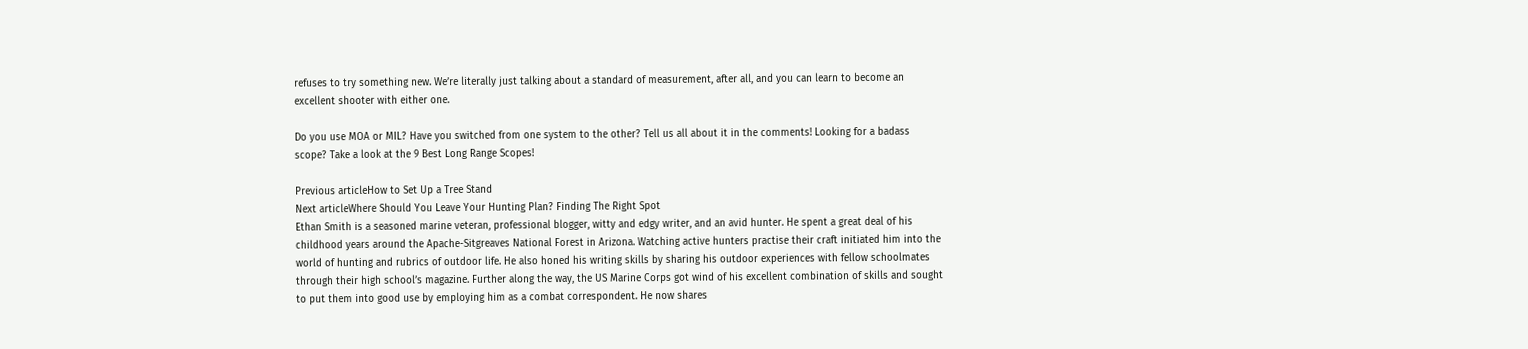refuses to try something new. We’re literally just talking about a standard of measurement, after all, and you can learn to become an excellent shooter with either one.

Do you use MOA or MIL? Have you switched from one system to the other? Tell us all about it in the comments! Looking for a badass scope? Take a look at the 9 Best Long Range Scopes!

Previous articleHow to Set Up a Tree Stand
Next articleWhere Should You Leave Your Hunting Plan? Finding The Right Spot
Ethan Smith is a seasoned marine veteran, professional blogger, witty and edgy writer, and an avid hunter. He spent a great deal of his childhood years around the Apache-Sitgreaves National Forest in Arizona. Watching active hunters practise their craft initiated him into the world of hunting and rubrics of outdoor life. He also honed his writing skills by sharing his outdoor experiences with fellow schoolmates through their high school’s magazine. Further along the way, the US Marine Corps got wind of his excellent combination of skills and sought to put them into good use by employing him as a combat correspondent. He now shares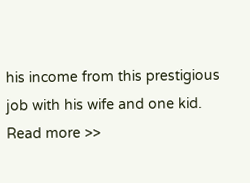his income from this prestigious job with his wife and one kid. Read more >>